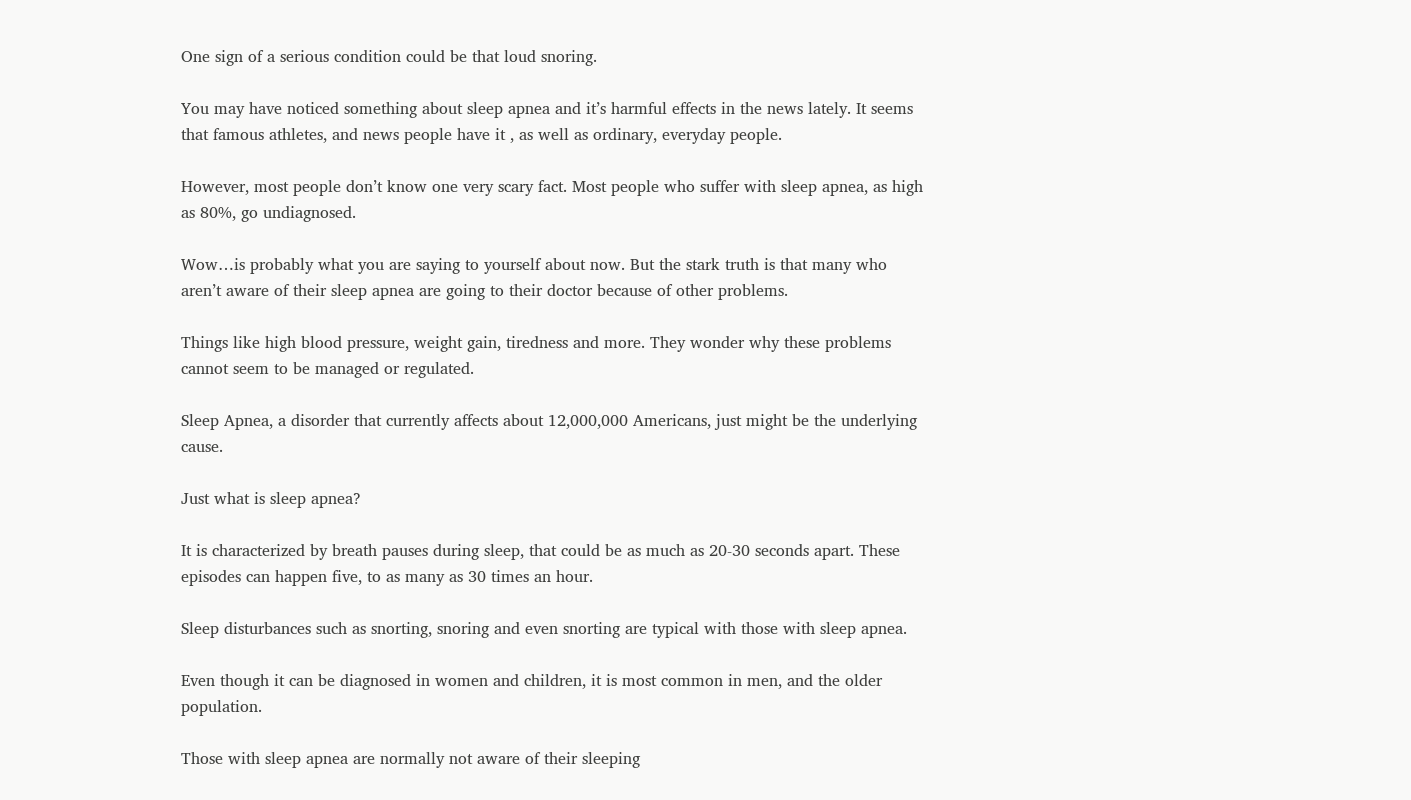One sign of a serious condition could be that loud snoring.

You may have noticed something about sleep apnea and it’s harmful effects in the news lately. It seems that famous athletes, and news people have it , as well as ordinary, everyday people.

However, most people don’t know one very scary fact. Most people who suffer with sleep apnea, as high as 80%, go undiagnosed.

Wow…is probably what you are saying to yourself about now. But the stark truth is that many who aren’t aware of their sleep apnea are going to their doctor because of other problems.

Things like high blood pressure, weight gain, tiredness and more. They wonder why these problems cannot seem to be managed or regulated.

Sleep Apnea, a disorder that currently affects about 12,000,000 Americans, just might be the underlying cause.

Just what is sleep apnea?

It is characterized by breath pauses during sleep, that could be as much as 20-30 seconds apart. These episodes can happen five, to as many as 30 times an hour.

Sleep disturbances such as snorting, snoring and even snorting are typical with those with sleep apnea.

Even though it can be diagnosed in women and children, it is most common in men, and the older population.

Those with sleep apnea are normally not aware of their sleeping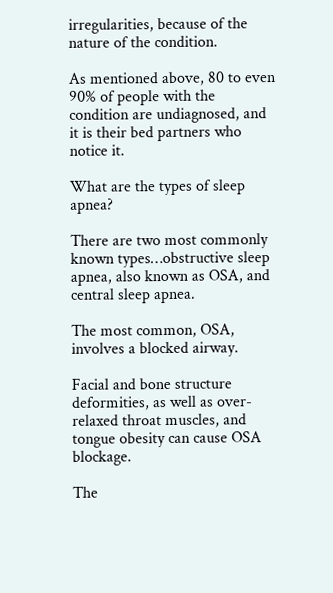irregularities, because of the nature of the condition.

As mentioned above, 80 to even 90% of people with the condition are undiagnosed, and it is their bed partners who notice it.

What are the types of sleep apnea?

There are two most commonly known types…obstructive sleep apnea, also known as OSA, and central sleep apnea.

The most common, OSA, involves a blocked airway.

Facial and bone structure deformities, as well as over-relaxed throat muscles, and tongue obesity can cause OSA blockage.

The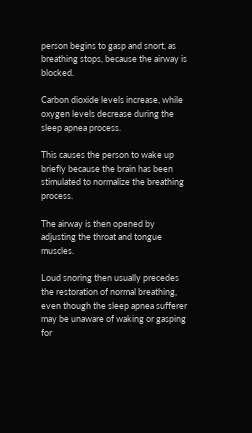person begins to gasp and snort, as breathing stops, because the airway is blocked.

Carbon dioxide levels increase, while oxygen levels decrease during the sleep apnea process.

This causes the person to wake up briefly because the brain has been stimulated to normalize the breathing process.

The airway is then opened by adjusting the throat and tongue muscles.

Loud snoring then usually precedes the restoration of normal breathing, even though the sleep apnea sufferer may be unaware of waking or gasping for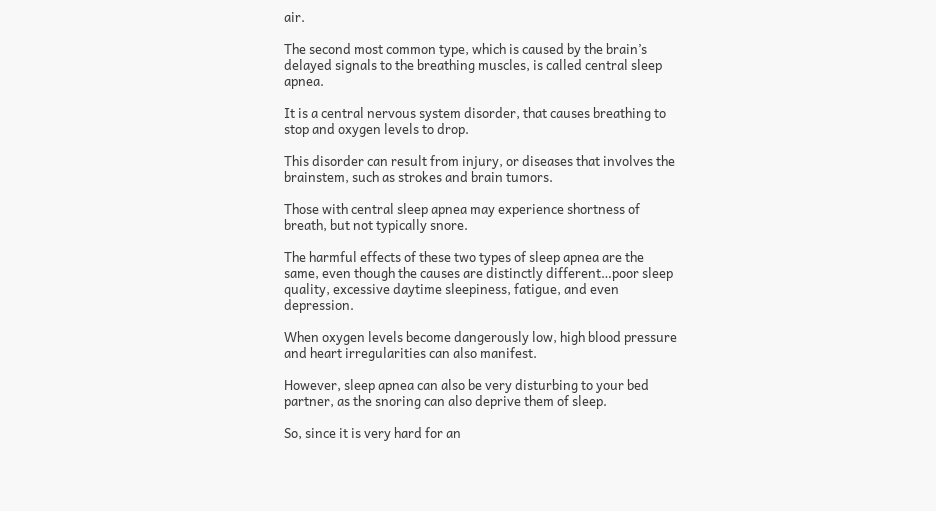air.

The second most common type, which is caused by the brain’s delayed signals to the breathing muscles, is called central sleep apnea.

It is a central nervous system disorder, that causes breathing to stop and oxygen levels to drop.

This disorder can result from injury, or diseases that involves the brainstem, such as strokes and brain tumors.

Those with central sleep apnea may experience shortness of breath, but not typically snore.

The harmful effects of these two types of sleep apnea are the same, even though the causes are distinctly different…poor sleep quality, excessive daytime sleepiness, fatigue, and even depression.

When oxygen levels become dangerously low, high blood pressure and heart irregularities can also manifest.

However, sleep apnea can also be very disturbing to your bed partner, as the snoring can also deprive them of sleep.

So, since it is very hard for an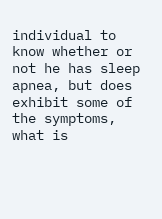individual to know whether or not he has sleep apnea, but does exhibit some of the symptoms, what is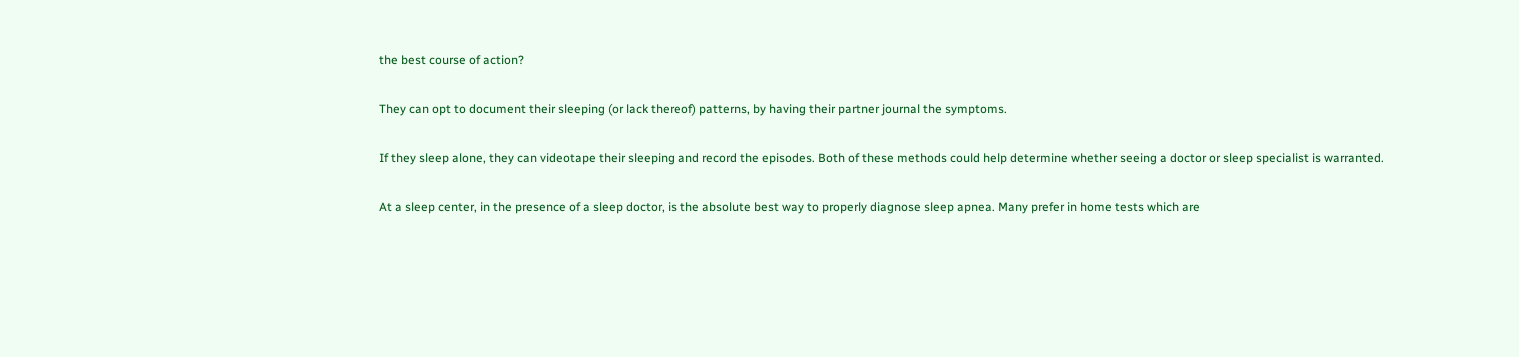the best course of action?

They can opt to document their sleeping (or lack thereof) patterns, by having their partner journal the symptoms.

If they sleep alone, they can videotape their sleeping and record the episodes. Both of these methods could help determine whether seeing a doctor or sleep specialist is warranted.

At a sleep center, in the presence of a sleep doctor, is the absolute best way to properly diagnose sleep apnea. Many prefer in home tests which are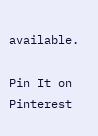available.

Pin It on Pinterest